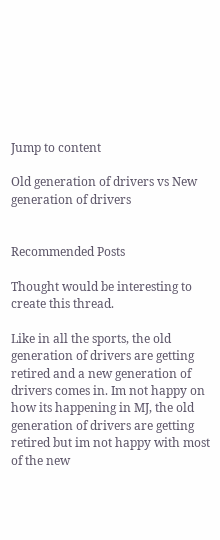Jump to content

Old generation of drivers vs New generation of drivers


Recommended Posts

Thought would be interesting to create this thread.

Like in all the sports, the old generation of drivers are getting retired and a new generation of drivers comes in. Im not happy on how its happening in MJ, the old generation of drivers are getting retired but im not happy with most of the new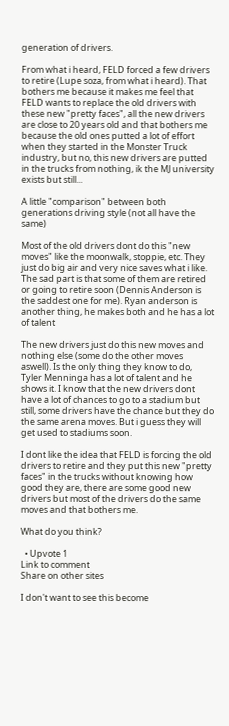generation of drivers.

From what i heard, FELD forced a few drivers to retire (Lupe soza, from what i heard). That bothers me because it makes me feel that FELD wants to replace the old drivers with these new "pretty faces", all the new drivers are close to 20 years old and that bothers me because the old ones putted a lot of effort when they started in the Monster Truck industry, but no, this new drivers are putted in the trucks from nothing, ik the MJ university exists but still...

A little "comparison" between both generations driving style (not all have the same)

Most of the old drivers dont do this "new moves" like the moonwalk, stoppie, etc. They just do big air and very nice saves what i like. The sad part is that some of them are retired or going to retire soon (Dennis Anderson is the saddest one for me). Ryan anderson is another thing, he makes both and he has a lot of talent

The new drivers just do this new moves and nothing else (some do the other moves aswell). Is the only thing they know to do, Tyler Menninga has a lot of talent and he shows it. I know that the new drivers dont have a lot of chances to go to a stadium but still, some drivers have the chance but they do the same arena moves. But i guess they will get used to stadiums soon.

I dont like the idea that FELD is forcing the old drivers to retire and they put this new "pretty faces" in the trucks without knowing how good they are, there are some good new drivers but most of the drivers do the same moves and that bothers me.

What do you think?

  • Upvote 1
Link to comment
Share on other sites

I don't want to see this become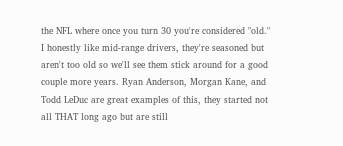the NFL where once you turn 30 you're considered "old." I honestly like mid-range drivers, they're seasoned but aren't too old so we'll see them stick around for a good couple more years. Ryan Anderson, Morgan Kane, and Todd LeDuc are great examples of this, they started not all THAT long ago but are still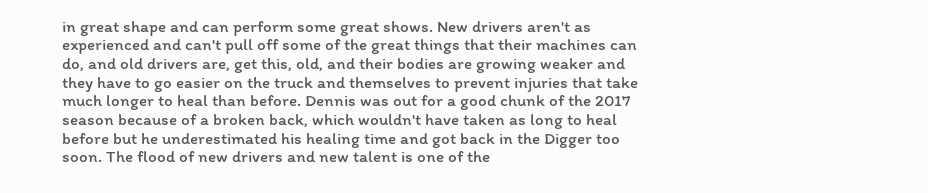in great shape and can perform some great shows. New drivers aren't as experienced and can't pull off some of the great things that their machines can do, and old drivers are, get this, old, and their bodies are growing weaker and they have to go easier on the truck and themselves to prevent injuries that take much longer to heal than before. Dennis was out for a good chunk of the 2017 season because of a broken back, which wouldn't have taken as long to heal before but he underestimated his healing time and got back in the Digger too soon. The flood of new drivers and new talent is one of the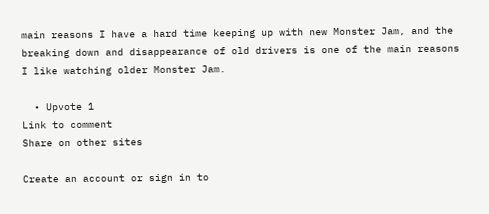main reasons I have a hard time keeping up with new Monster Jam, and the breaking down and disappearance of old drivers is one of the main reasons I like watching older Monster Jam.

  • Upvote 1
Link to comment
Share on other sites

Create an account or sign in to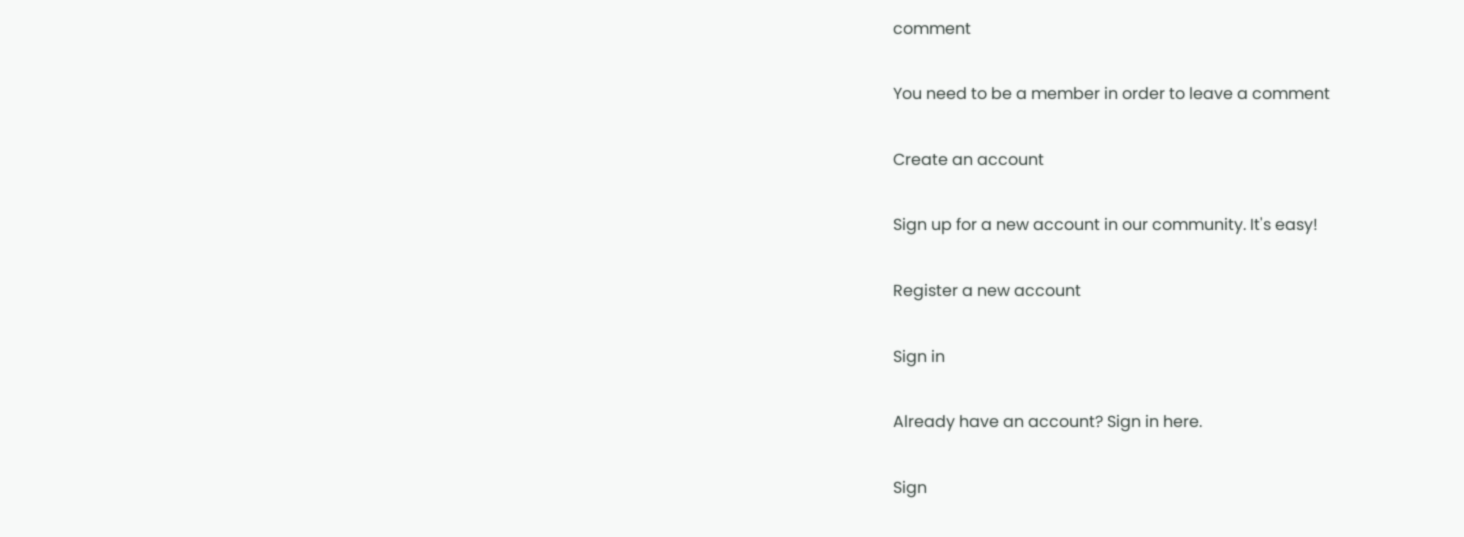comment

You need to be a member in order to leave a comment

Create an account

Sign up for a new account in our community. It's easy!

Register a new account

Sign in

Already have an account? Sign in here.

Sign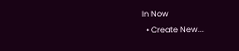In Now
  • Create New...